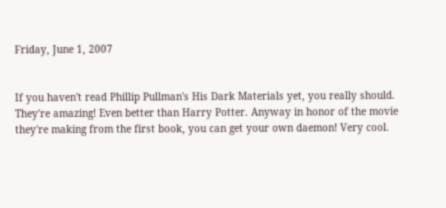Friday, June 1, 2007


If you haven't read Phillip Pullman's His Dark Materials yet, you really should. They're amazing! Even better than Harry Potter. Anyway in honor of the movie they're making from the first book, you can get your own daemon! Very cool.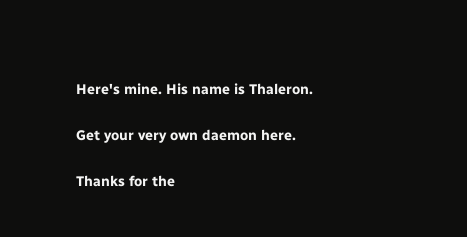Here's mine. His name is Thaleron.

Get your very own daemon here.

Thanks for the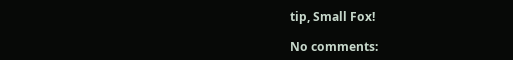tip, Small Fox!

No comments: